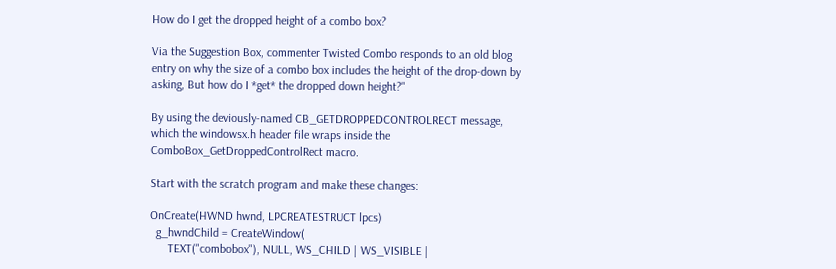How do I get the dropped height of a combo box?

Via the Suggestion Box, commenter Twisted Combo responds to an old blog entry on why the size of a combo box includes the height of the drop-down by asking, But how do I *get* the dropped down height?"

By using the deviously-named CB_GETDROPPEDCONTROLRECT message, which the windowsx.h header file wraps inside the ComboBox_GetDroppedControlRect macro.

Start with the scratch program and make these changes:

OnCreate(HWND hwnd, LPCREATESTRUCT lpcs)
  g_hwndChild = CreateWindow(
      TEXT("combobox"), NULL, WS_CHILD | WS_VISIBLE |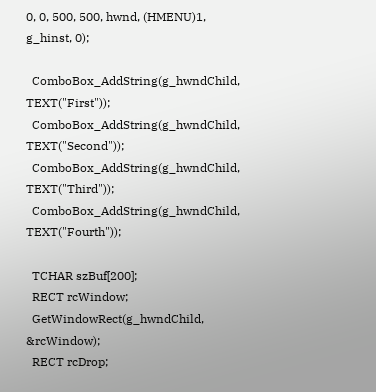0, 0, 500, 500, hwnd, (HMENU)1, g_hinst, 0);

  ComboBox_AddString(g_hwndChild, TEXT("First"));
  ComboBox_AddString(g_hwndChild, TEXT("Second"));
  ComboBox_AddString(g_hwndChild, TEXT("Third"));
  ComboBox_AddString(g_hwndChild, TEXT("Fourth"));

  TCHAR szBuf[200];
  RECT rcWindow;
  GetWindowRect(g_hwndChild, &rcWindow);
  RECT rcDrop;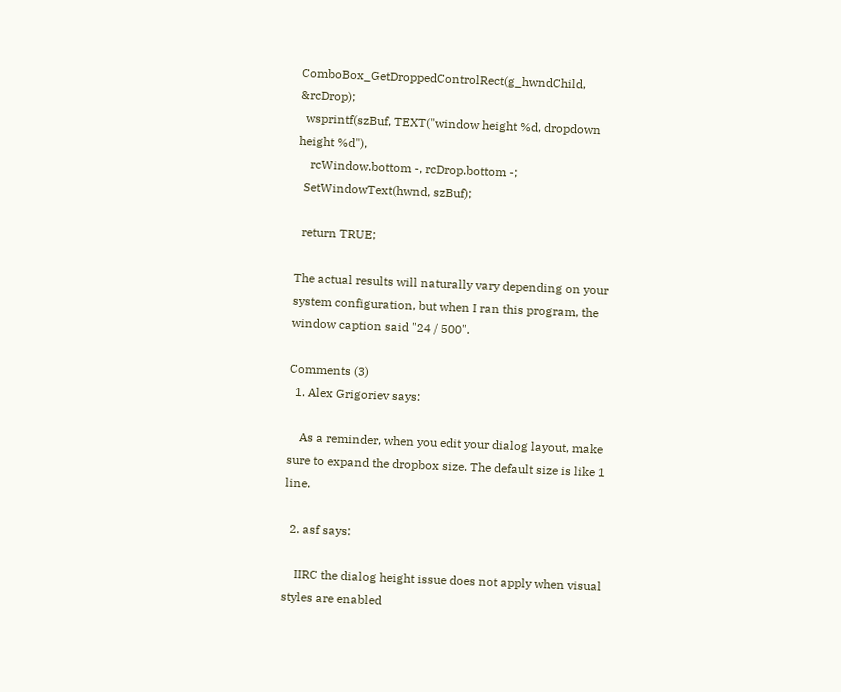ComboBox_GetDroppedControlRect(g_hwndChild, &rcDrop);
  wsprintf(szBuf, TEXT("window height %d, dropdown height %d"),
    rcWindow.bottom -, rcDrop.bottom -;
  SetWindowText(hwnd, szBuf);

  return TRUE;

The actual results will naturally vary depending on your system configuration, but when I ran this program, the window caption said "24 / 500".

Comments (3)
  1. Alex Grigoriev says:

    As a reminder, when you edit your dialog layout, make sure to expand the dropbox size. The default size is like 1 line.

  2. asf says:

    IIRC the dialog height issue does not apply when visual styles are enabled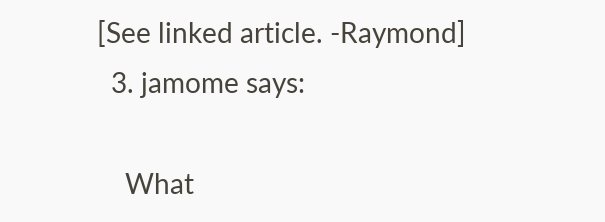[See linked article. -Raymond]
  3. jamome says:

    What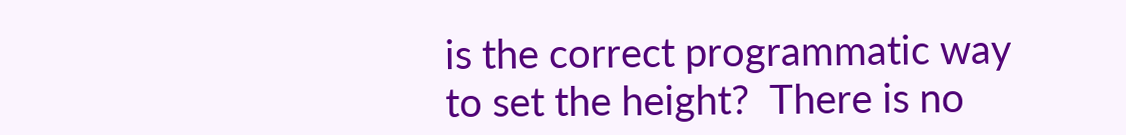is the correct programmatic way to set the height?  There is no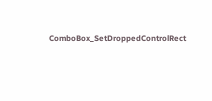ComboBox_SetDroppedControlRect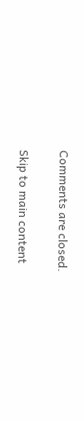Comments are closed.

Skip to main content